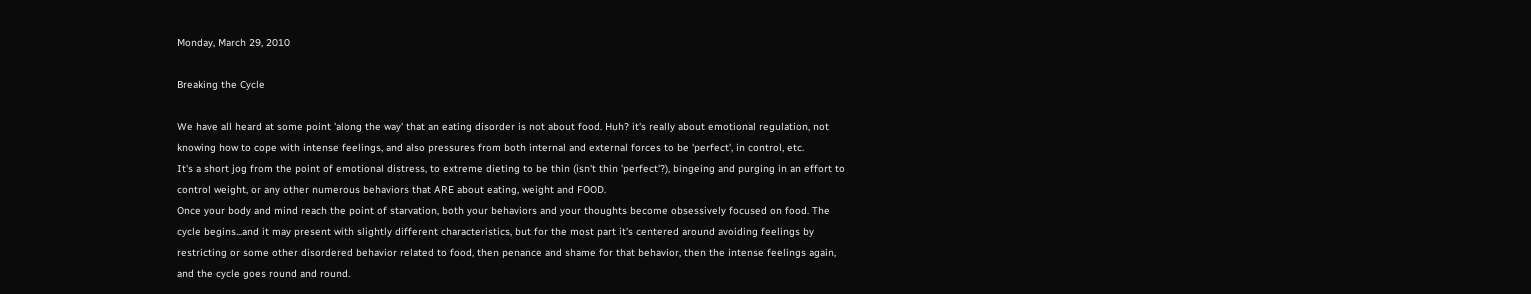Monday, March 29, 2010

Breaking the Cycle

We have all heard at some point 'along the way' that an eating disorder is not about food. Huh? it's really about emotional regulation, not knowing how to cope with intense feelings, and also pressures from both internal and external forces to be 'perfect', in control, etc.
It's a short jog from the point of emotional distress, to extreme dieting to be thin (isn't thin 'perfect'?), bingeing and purging in an effort to control weight, or any other numerous behaviors that ARE about eating, weight and FOOD.
Once your body and mind reach the point of starvation, both your behaviors and your thoughts become obsessively focused on food. The cycle begins...and it may present with slightly different characteristics, but for the most part it's centered around avoiding feelings by restricting or some other disordered behavior related to food, then penance and shame for that behavior, then the intense feelings again, and the cycle goes round and round.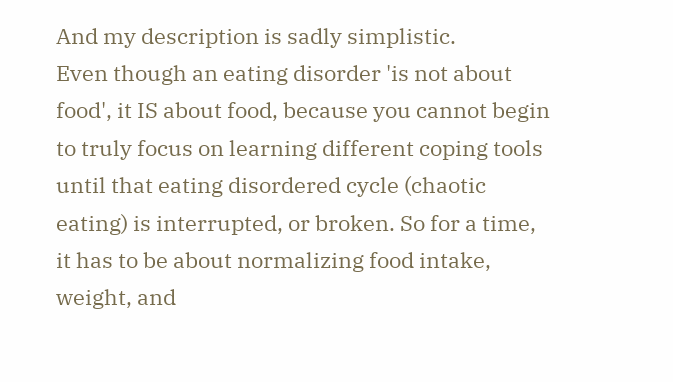And my description is sadly simplistic.
Even though an eating disorder 'is not about food', it IS about food, because you cannot begin to truly focus on learning different coping tools until that eating disordered cycle (chaotic eating) is interrupted, or broken. So for a time, it has to be about normalizing food intake, weight, and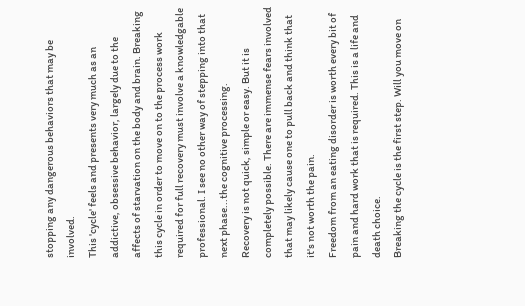stopping any dangerous behaviors that may be involved.
This 'cycle' feels and presents very much as an addictive, obsessive behavior, largely due to the affects of starvation on the body and brain. Breaking this cycle in order to move on to the process work required for full recovery must involve a knowledgable professional. I see no other way of stepping into that next phase...the cognitive processing.
Recovery is not quick, simple or easy. But it is completely possible. There are immense fears involved that may likely cause one to pull back and think that it's not worth the pain.
Freedom from an eating disorder is worth every bit of pain and hard work that is required. This is a life and death choice.
Breaking the cycle is the first step. Will you move on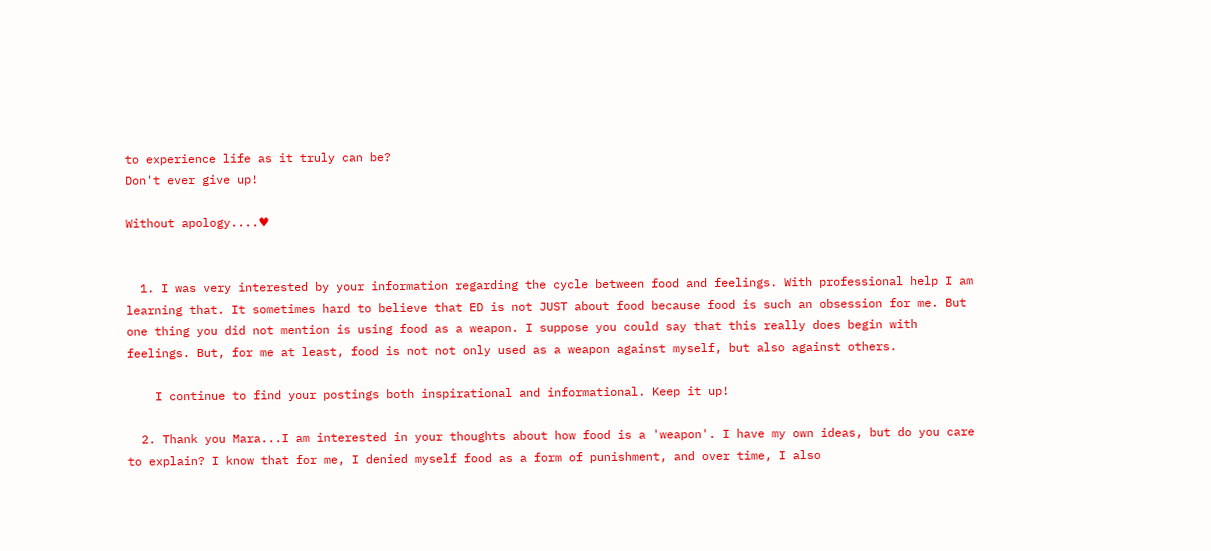to experience life as it truly can be?
Don't ever give up!

Without apology....♥


  1. I was very interested by your information regarding the cycle between food and feelings. With professional help I am learning that. It sometimes hard to believe that ED is not JUST about food because food is such an obsession for me. But one thing you did not mention is using food as a weapon. I suppose you could say that this really does begin with feelings. But, for me at least, food is not not only used as a weapon against myself, but also against others.

    I continue to find your postings both inspirational and informational. Keep it up!

  2. Thank you Mara...I am interested in your thoughts about how food is a 'weapon'. I have my own ideas, but do you care to explain? I know that for me, I denied myself food as a form of punishment, and over time, I also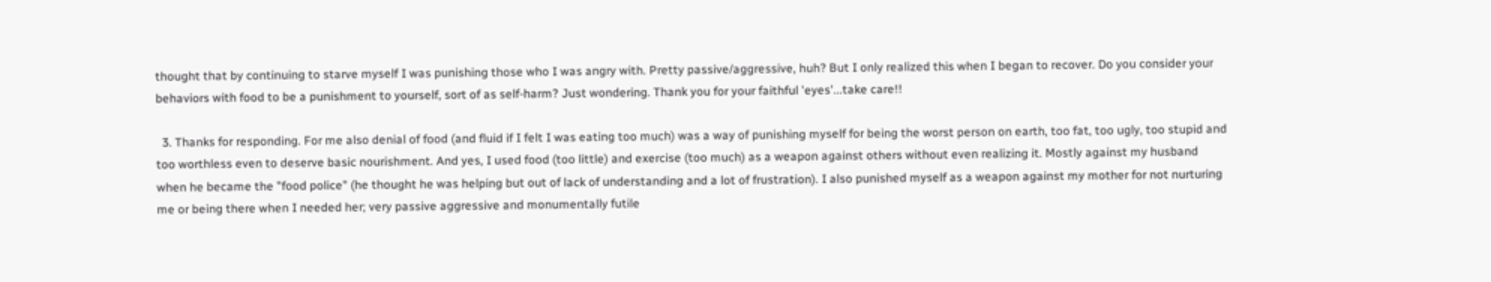thought that by continuing to starve myself I was punishing those who I was angry with. Pretty passive/aggressive, huh? But I only realized this when I began to recover. Do you consider your behaviors with food to be a punishment to yourself, sort of as self-harm? Just wondering. Thank you for your faithful 'eyes'...take care!!

  3. Thanks for responding. For me also denial of food (and fluid if I felt I was eating too much) was a way of punishing myself for being the worst person on earth, too fat, too ugly, too stupid and too worthless even to deserve basic nourishment. And yes, I used food (too little) and exercise (too much) as a weapon against others without even realizing it. Mostly against my husband when he became the "food police" (he thought he was helping but out of lack of understanding and a lot of frustration). I also punished myself as a weapon against my mother for not nurturing me or being there when I needed her; very passive aggressive and monumentally futile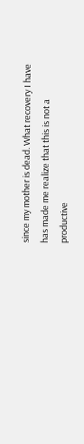since my mother is dead. What recovery I have has made me realize that this is not a productive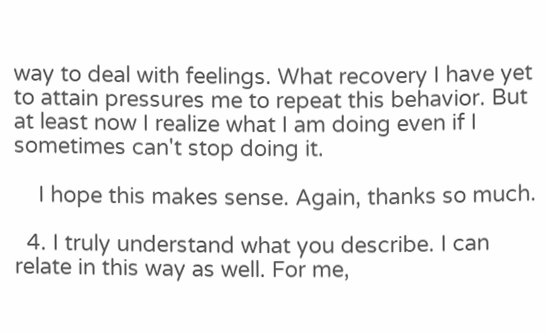way to deal with feelings. What recovery I have yet to attain pressures me to repeat this behavior. But at least now I realize what I am doing even if I sometimes can't stop doing it.

    I hope this makes sense. Again, thanks so much.

  4. I truly understand what you describe. I can relate in this way as well. For me,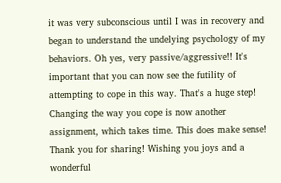it was very subconscious until I was in recovery and began to understand the undelying psychology of my behaviors. Oh yes, very passive/aggressive!! It's important that you can now see the futility of attempting to cope in this way. That's a huge step! Changing the way you cope is now another assignment, which takes time. This does make sense! Thank you for sharing! Wishing you joys and a wonderful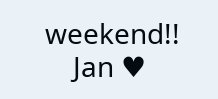weekend!!
    Jan ♥